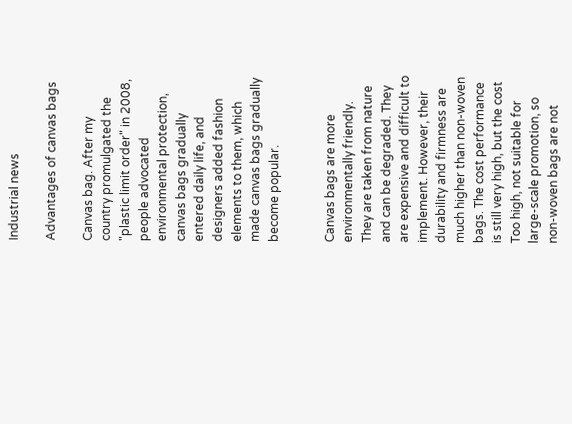Industrial news

Advantages of canvas bags

Canvas bag. After my country promulgated the "plastic limit order" in 2008, people advocated environmental protection, canvas bags gradually entered daily life, and designers added fashion elements to them, which made canvas bags gradually become popular.


Canvas bags are more environmentally friendly. They are taken from nature and can be degraded. They are expensive and difficult to implement. However, their durability and firmness are much higher than non-woven bags. The cost performance is still very high, but the cost Too high, not suitable for large-scale promotion, so non-woven bags are not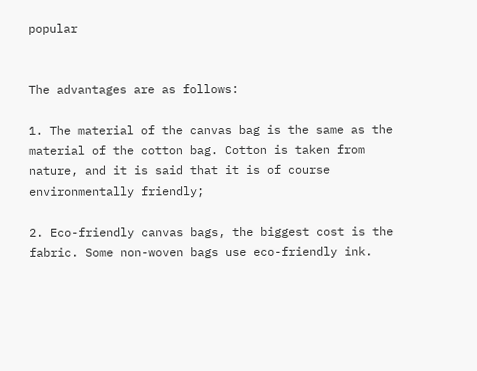popular


The advantages are as follows:

1. The material of the canvas bag is the same as the material of the cotton bag. Cotton is taken from nature, and it is said that it is of course environmentally friendly;

2. Eco-friendly canvas bags, the biggest cost is the fabric. Some non-woven bags use eco-friendly ink.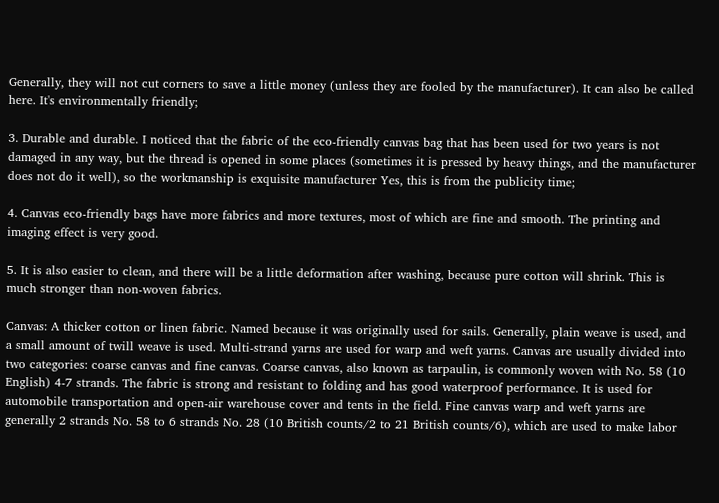Generally, they will not cut corners to save a little money (unless they are fooled by the manufacturer). It can also be called here. It's environmentally friendly;

3. Durable and durable. I noticed that the fabric of the eco-friendly canvas bag that has been used for two years is not damaged in any way, but the thread is opened in some places (sometimes it is pressed by heavy things, and the manufacturer does not do it well), so the workmanship is exquisite manufacturer Yes, this is from the publicity time;

4. Canvas eco-friendly bags have more fabrics and more textures, most of which are fine and smooth. The printing and imaging effect is very good.

5. It is also easier to clean, and there will be a little deformation after washing, because pure cotton will shrink. This is much stronger than non-woven fabrics.

Canvas: A thicker cotton or linen fabric. Named because it was originally used for sails. Generally, plain weave is used, and a small amount of twill weave is used. Multi-strand yarns are used for warp and weft yarns. Canvas are usually divided into two categories: coarse canvas and fine canvas. Coarse canvas, also known as tarpaulin, is commonly woven with No. 58 (10 English) 4-7 strands. The fabric is strong and resistant to folding and has good waterproof performance. It is used for automobile transportation and open-air warehouse cover and tents in the field. Fine canvas warp and weft yarns are generally 2 strands No. 58 to 6 strands No. 28 (10 British counts/2 to 21 British counts/6), which are used to make labor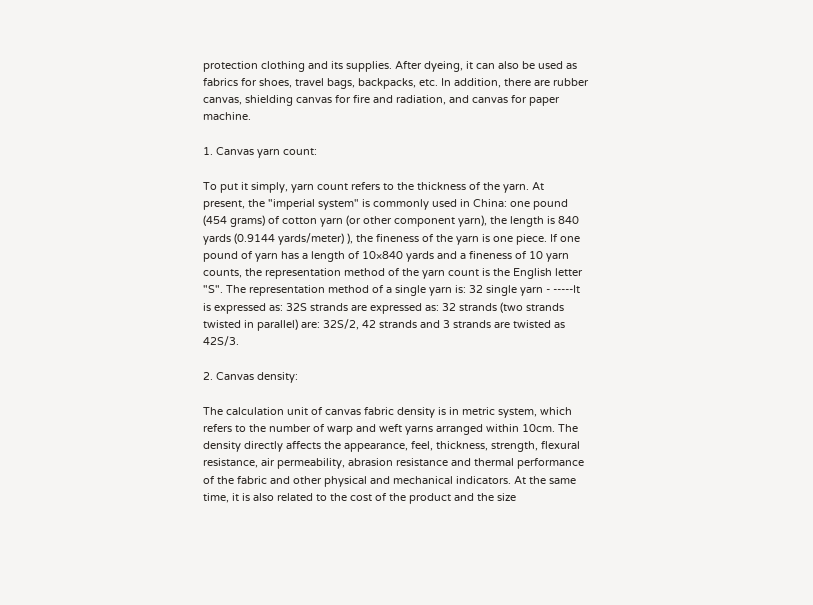protection clothing and its supplies. After dyeing, it can also be used as fabrics for shoes, travel bags, backpacks, etc. In addition, there are rubber canvas, shielding canvas for fire and radiation, and canvas for paper machine.

1. Canvas yarn count:

To put it simply, yarn count refers to the thickness of the yarn. At present, the "imperial system" is commonly used in China: one pound (454 grams) of cotton yarn (or other component yarn), the length is 840 yards (0.9144 yards/meter) ), the fineness of the yarn is one piece. If one pound of yarn has a length of 10×840 yards and a fineness of 10 yarn counts, the representation method of the yarn count is the English letter "S". The representation method of a single yarn is: 32 single yarn - -----It is expressed as: 32S strands are expressed as: 32 strands (two strands twisted in parallel) are: 32S/2, 42 strands and 3 strands are twisted as 42S/3.

2. Canvas density:

The calculation unit of canvas fabric density is in metric system, which refers to the number of warp and weft yarns arranged within 10cm. The density directly affects the appearance, feel, thickness, strength, flexural resistance, air permeability, abrasion resistance and thermal performance of the fabric and other physical and mechanical indicators. At the same time, it is also related to the cost of the product and the size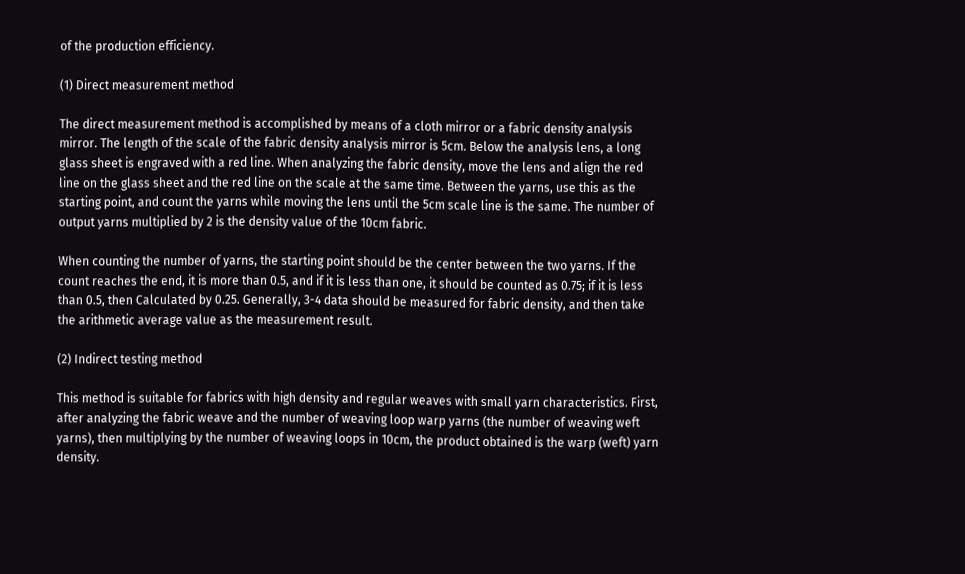of the production efficiency.

(1) Direct measurement method

The direct measurement method is accomplished by means of a cloth mirror or a fabric density analysis mirror. The length of the scale of the fabric density analysis mirror is 5cm. Below the analysis lens, a long glass sheet is engraved with a red line. When analyzing the fabric density, move the lens and align the red line on the glass sheet and the red line on the scale at the same time. Between the yarns, use this as the starting point, and count the yarns while moving the lens until the 5cm scale line is the same. The number of output yarns multiplied by 2 is the density value of the 10cm fabric.

When counting the number of yarns, the starting point should be the center between the two yarns. If the count reaches the end, it is more than 0.5, and if it is less than one, it should be counted as 0.75; if it is less than 0.5, then Calculated by 0.25. Generally, 3-4 data should be measured for fabric density, and then take the arithmetic average value as the measurement result.

(2) Indirect testing method

This method is suitable for fabrics with high density and regular weaves with small yarn characteristics. First, after analyzing the fabric weave and the number of weaving loop warp yarns (the number of weaving weft yarns), then multiplying by the number of weaving loops in 10cm, the product obtained is the warp (weft) yarn density.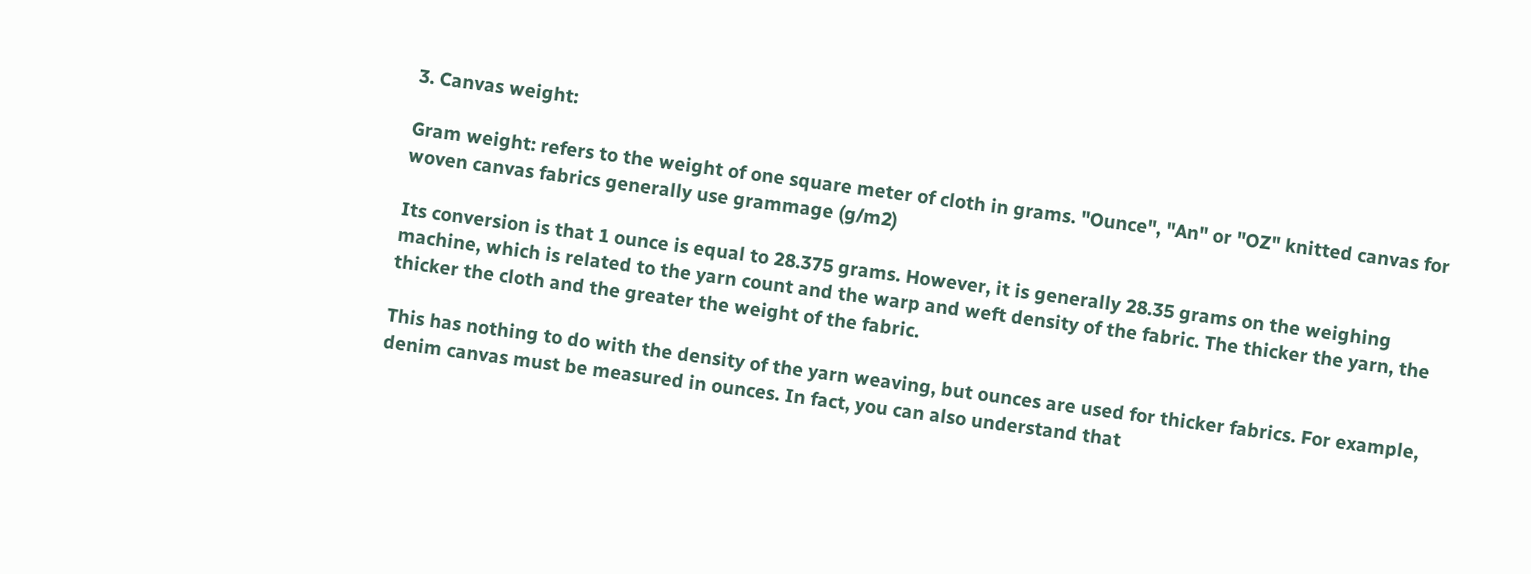3. Canvas weight:

Gram weight: refers to the weight of one square meter of cloth in grams. "Ounce", "An" or "OZ" knitted canvas for woven canvas fabrics generally use grammage (g/m2)

Its conversion is that 1 ounce is equal to 28.375 grams. However, it is generally 28.35 grams on the weighing machine, which is related to the yarn count and the warp and weft density of the fabric. The thicker the yarn, the thicker the cloth and the greater the weight of the fabric.

This has nothing to do with the density of the yarn weaving, but ounces are used for thicker fabrics. For example, denim canvas must be measured in ounces. In fact, you can also understand that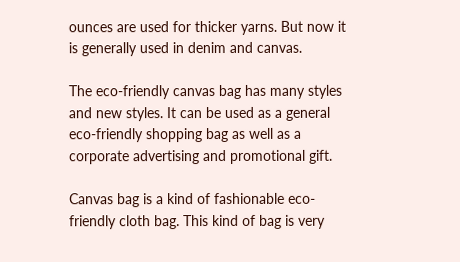ounces are used for thicker yarns. But now it is generally used in denim and canvas.

The eco-friendly canvas bag has many styles and new styles. It can be used as a general eco-friendly shopping bag as well as a corporate advertising and promotional gift.

Canvas bag is a kind of fashionable eco-friendly cloth bag. This kind of bag is very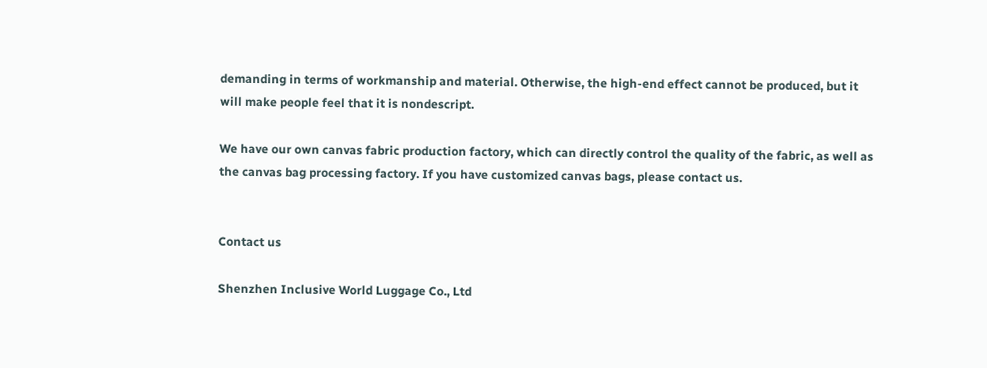demanding in terms of workmanship and material. Otherwise, the high-end effect cannot be produced, but it will make people feel that it is nondescript.

We have our own canvas fabric production factory, which can directly control the quality of the fabric, as well as the canvas bag processing factory. If you have customized canvas bags, please contact us.


Contact us

Shenzhen Inclusive World Luggage Co., Ltd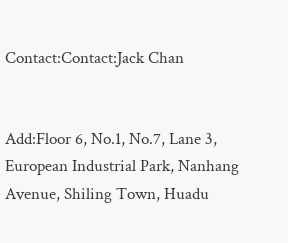Contact:Contact:Jack Chan


Add:Floor 6, No.1, No.7, Lane 3, European Industrial Park, Nanhang Avenue, Shiling Town, Huadu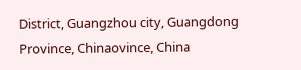District, Guangzhou city, Guangdong Province, Chinaovince, China